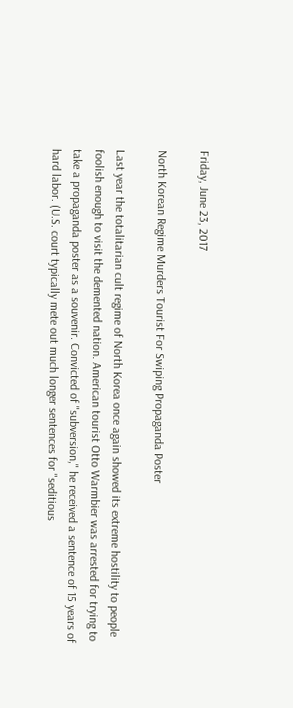Friday, June 23, 2017

North Korean Regime Murders Tourist For Swiping Propaganda Poster

Last year the totalitarian cult regime of North Korea once again showed its extreme hostility to people foolish enough to visit the demented nation. American tourist Otto Warmbier was arrested for trying to take a propaganda poster as a souvenir. Convicted of "subversion," he received a sentence of 15 years of hard labor. (U.S. court typically mete out much longer sentences for "seditious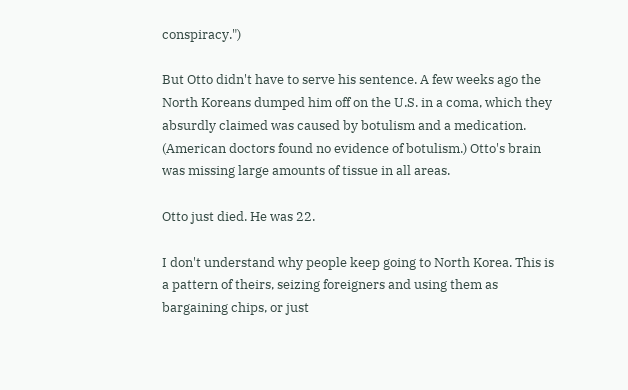conspiracy.")

But Otto didn't have to serve his sentence. A few weeks ago the North Koreans dumped him off on the U.S. in a coma, which they absurdly claimed was caused by botulism and a medication. (American doctors found no evidence of botulism.) Otto's brain was missing large amounts of tissue in all areas.

Otto just died. He was 22.

I don't understand why people keep going to North Korea. This is a pattern of theirs, seizing foreigners and using them as bargaining chips, or just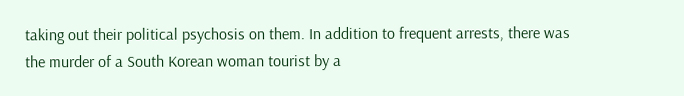taking out their political psychosis on them. In addition to frequent arrests, there was the murder of a South Korean woman tourist by a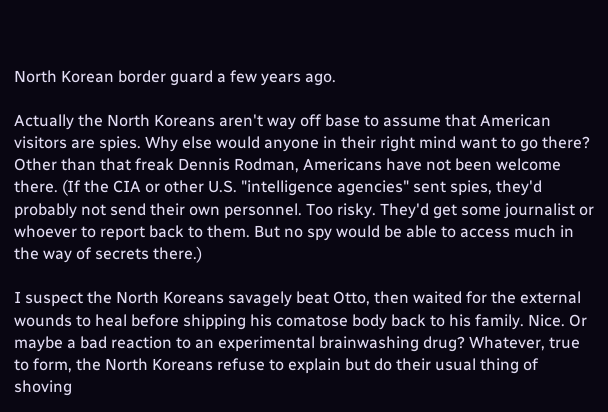North Korean border guard a few years ago.

Actually the North Koreans aren't way off base to assume that American visitors are spies. Why else would anyone in their right mind want to go there? Other than that freak Dennis Rodman, Americans have not been welcome there. (If the CIA or other U.S. "intelligence agencies" sent spies, they'd probably not send their own personnel. Too risky. They'd get some journalist or whoever to report back to them. But no spy would be able to access much in the way of secrets there.)

I suspect the North Koreans savagely beat Otto, then waited for the external wounds to heal before shipping his comatose body back to his family. Nice. Or maybe a bad reaction to an experimental brainwashing drug? Whatever, true to form, the North Koreans refuse to explain but do their usual thing of shoving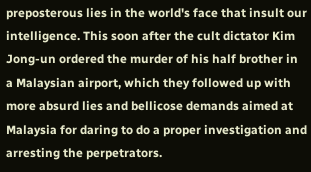preposterous lies in the world's face that insult our intelligence. This soon after the cult dictator Kim Jong-un ordered the murder of his half brother in a Malaysian airport, which they followed up with more absurd lies and bellicose demands aimed at Malaysia for daring to do a proper investigation and arresting the perpetrators.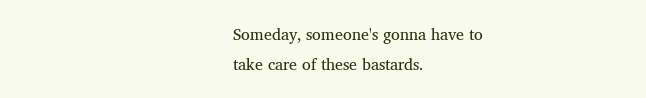Someday, someone's gonna have to take care of these bastards.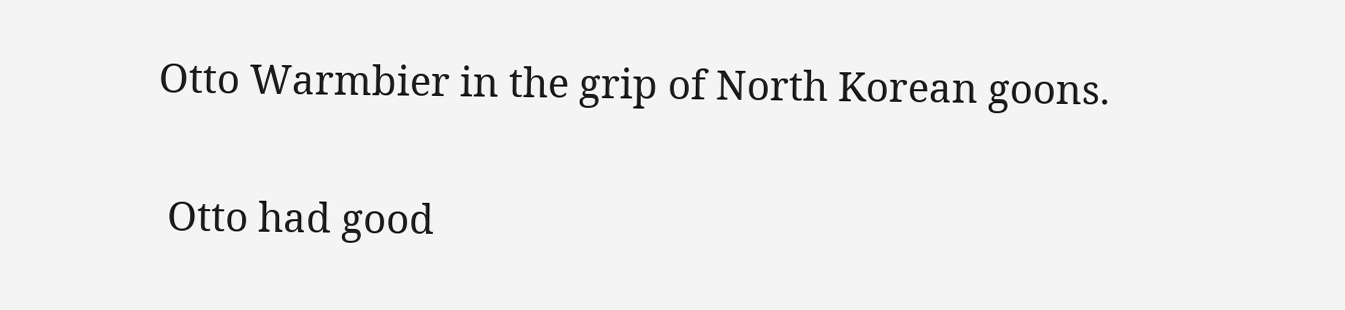Otto Warmbier in the grip of North Korean goons.

 Otto had good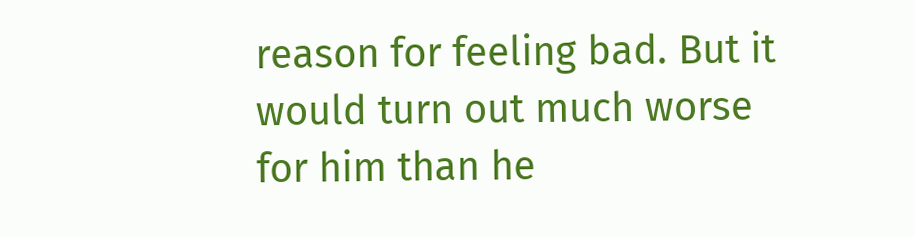reason for feeling bad. But it would turn out much worse for him than he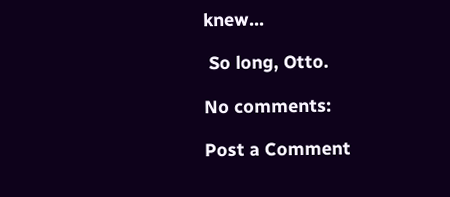knew...

 So long, Otto.

No comments:

Post a Comment